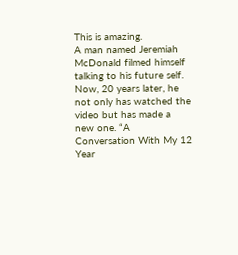This is amazing.
A man named Jeremiah McDonald filmed himself talking to his future self. Now, 20 years later, he not only has watched the video but has made a new one. “A Conversation With My 12 Year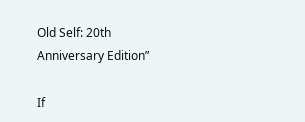Old Self: 20th Anniversary Edition”

If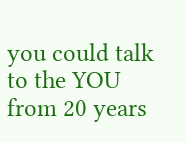you could talk to the YOU from 20 years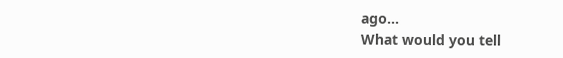ago…
What would you tell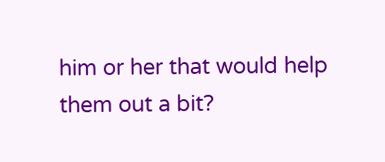him or her that would help them out a bit?